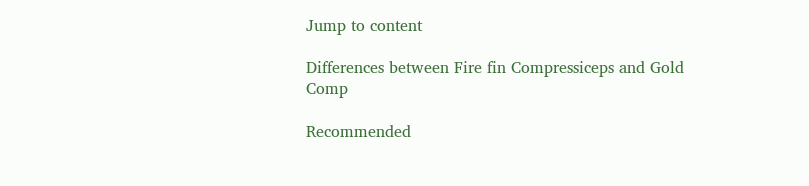Jump to content

Differences between Fire fin Compressiceps and Gold Comp

Recommended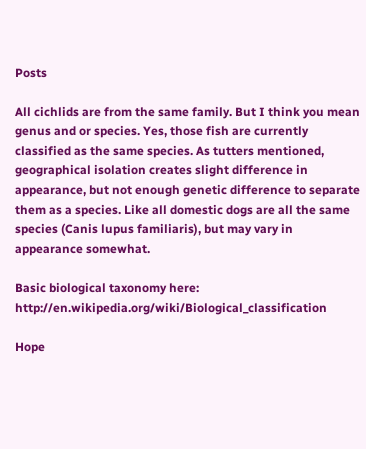Posts

All cichlids are from the same family. But I think you mean genus and or species. Yes, those fish are currently classified as the same species. As tutters mentioned, geographical isolation creates slight difference in appearance, but not enough genetic difference to separate them as a species. Like all domestic dogs are all the same species (Canis lupus familiaris), but may vary in appearance somewhat.

Basic biological taxonomy here: http://en.wikipedia.org/wiki/Biological_classification

Hope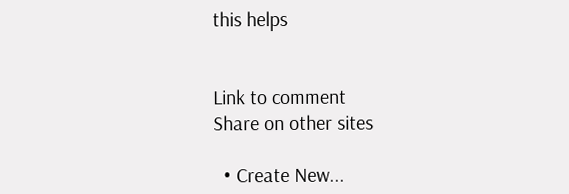this helps


Link to comment
Share on other sites

  • Create New...